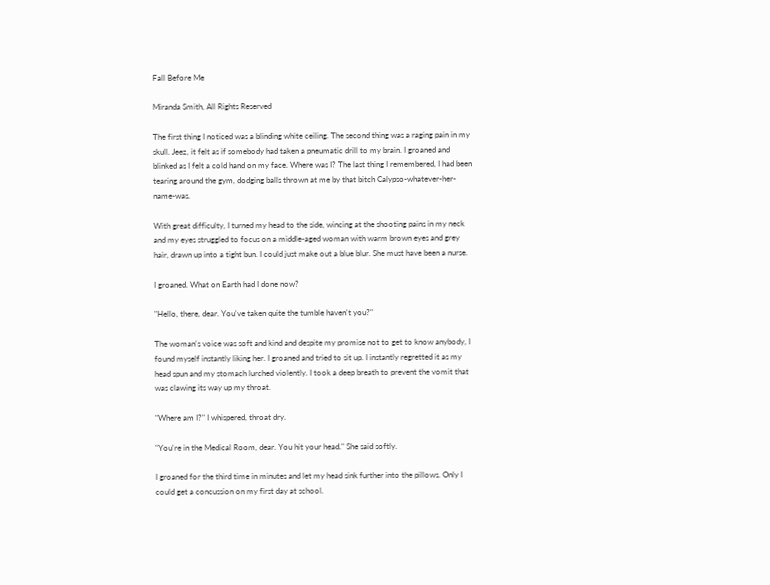Fall Before Me

Miranda Smith, All Rights Reserved

The first thing I noticed was a blinding white ceiling. The second thing was a raging pain in my skull. Jeez, it felt as if somebody had taken a pneumatic drill to my brain. I groaned and blinked as I felt a cold hand on my face. Where was I? The last thing I remembered, I had been tearing around the gym, dodging balls thrown at me by that bitch Calypso-whatever-her-name-was.

With great difficulty, I turned my head to the side, wincing at the shooting pains in my neck and my eyes struggled to focus on a middle-aged woman with warm brown eyes and grey hair, drawn up into a tight bun. I could just make out a blue blur. She must have been a nurse.

I groaned. What on Earth had I done now?

"Hello, there, dear. You've taken quite the tumble haven't you?"

The woman's voice was soft and kind and despite my promise not to get to know anybody, I found myself instantly liking her. I groaned and tried to sit up. I instantly regretted it as my head spun and my stomach lurched violently. I took a deep breath to prevent the vomit that was clawing its way up my throat.

"Where am I?" I whispered, throat dry.

"You're in the Medical Room, dear. You hit your head." She said softly.

I groaned for the third time in minutes and let my head sink further into the pillows. Only I could get a concussion on my first day at school.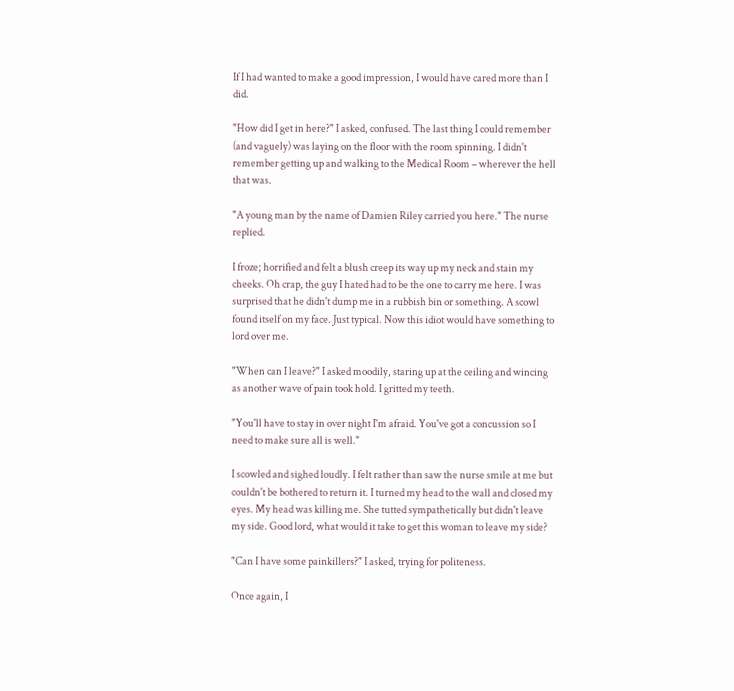If I had wanted to make a good impression, I would have cared more than I did.

"How did I get in here?" I asked, confused. The last thing I could remember (and vaguely) was laying on the floor with the room spinning. I didn't remember getting up and walking to the Medical Room – wherever the hell that was.

"A young man by the name of Damien Riley carried you here." The nurse replied.

I froze; horrified and felt a blush creep its way up my neck and stain my cheeks. Oh crap, the guy I hated had to be the one to carry me here. I was surprised that he didn't dump me in a rubbish bin or something. A scowl found itself on my face. Just typical. Now this idiot would have something to lord over me.

"When can I leave?" I asked moodily, staring up at the ceiling and wincing as another wave of pain took hold. I gritted my teeth.

"You'll have to stay in over night I'm afraid. You've got a concussion so I need to make sure all is well."

I scowled and sighed loudly. I felt rather than saw the nurse smile at me but couldn't be bothered to return it. I turned my head to the wall and closed my eyes. My head was killing me. She tutted sympathetically but didn't leave my side. Good lord, what would it take to get this woman to leave my side?

"Can I have some painkillers?" I asked, trying for politeness.

Once again, I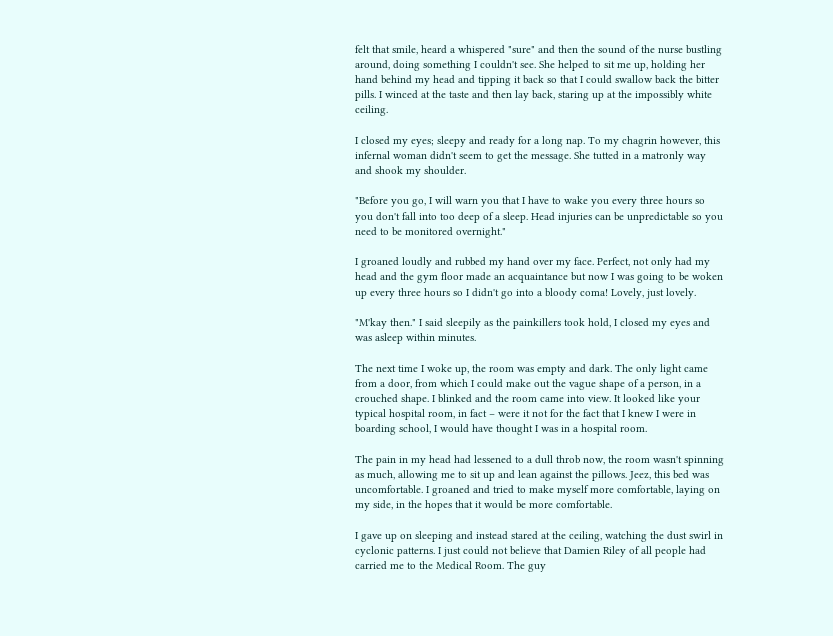felt that smile, heard a whispered "sure" and then the sound of the nurse bustling around, doing something I couldn't see. She helped to sit me up, holding her hand behind my head and tipping it back so that I could swallow back the bitter pills. I winced at the taste and then lay back, staring up at the impossibly white ceiling.

I closed my eyes; sleepy and ready for a long nap. To my chagrin however, this infernal woman didn't seem to get the message. She tutted in a matronly way and shook my shoulder.

"Before you go, I will warn you that I have to wake you every three hours so you don't fall into too deep of a sleep. Head injuries can be unpredictable so you need to be monitored overnight."

I groaned loudly and rubbed my hand over my face. Perfect, not only had my head and the gym floor made an acquaintance but now I was going to be woken up every three hours so I didn't go into a bloody coma! Lovely, just lovely.

"M'kay then." I said sleepily as the painkillers took hold, I closed my eyes and was asleep within minutes.

The next time I woke up, the room was empty and dark. The only light came from a door, from which I could make out the vague shape of a person, in a crouched shape. I blinked and the room came into view. It looked like your typical hospital room, in fact – were it not for the fact that I knew I were in boarding school, I would have thought I was in a hospital room.

The pain in my head had lessened to a dull throb now, the room wasn't spinning as much, allowing me to sit up and lean against the pillows. Jeez, this bed was uncomfortable. I groaned and tried to make myself more comfortable, laying on my side, in the hopes that it would be more comfortable.

I gave up on sleeping and instead stared at the ceiling, watching the dust swirl in cyclonic patterns. I just could not believe that Damien Riley of all people had carried me to the Medical Room. The guy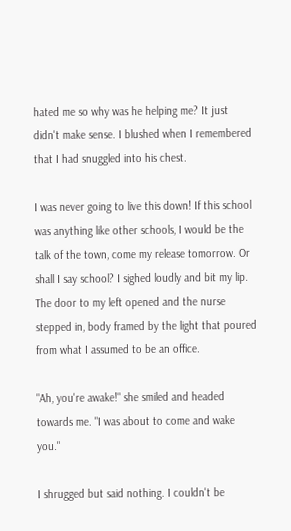hated me so why was he helping me? It just didn't make sense. I blushed when I remembered that I had snuggled into his chest.

I was never going to live this down! If this school was anything like other schools, I would be the talk of the town, come my release tomorrow. Or shall I say school? I sighed loudly and bit my lip. The door to my left opened and the nurse stepped in, body framed by the light that poured from what I assumed to be an office.

"Ah, you're awake!" she smiled and headed towards me. "I was about to come and wake you."

I shrugged but said nothing. I couldn't be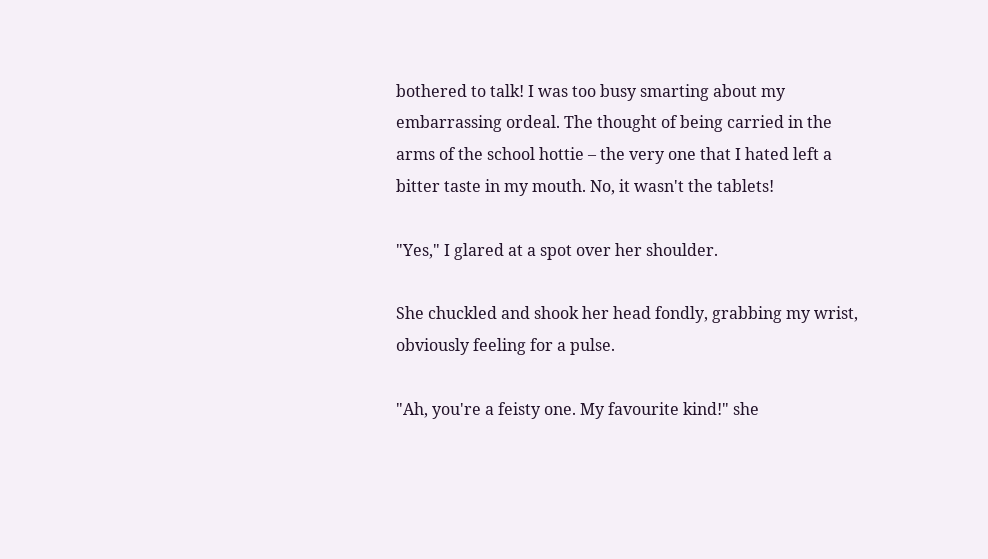bothered to talk! I was too busy smarting about my embarrassing ordeal. The thought of being carried in the arms of the school hottie – the very one that I hated left a bitter taste in my mouth. No, it wasn't the tablets!

"Yes," I glared at a spot over her shoulder.

She chuckled and shook her head fondly, grabbing my wrist, obviously feeling for a pulse.

"Ah, you're a feisty one. My favourite kind!" she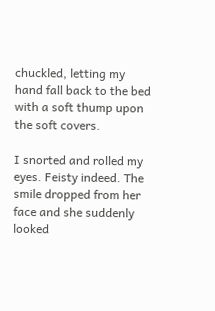chuckled, letting my hand fall back to the bed with a soft thump upon the soft covers.

I snorted and rolled my eyes. Feisty indeed. The smile dropped from her face and she suddenly looked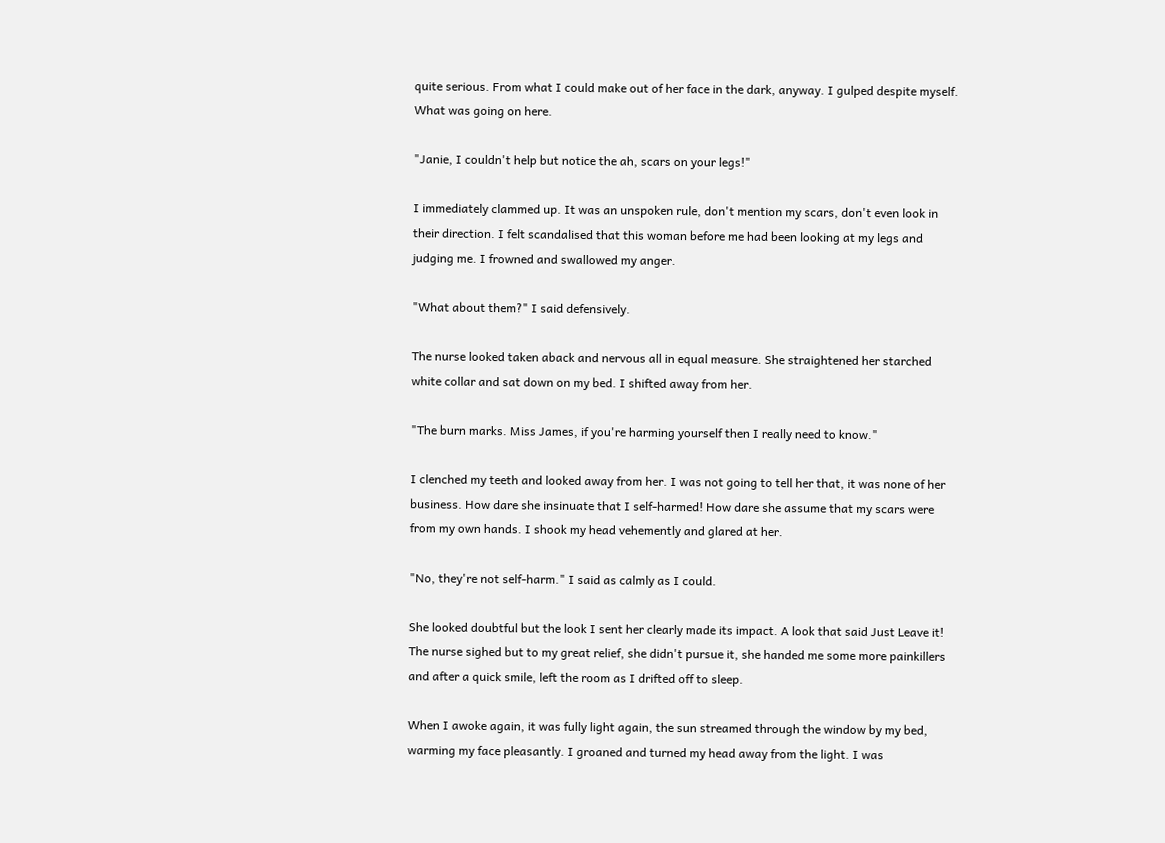quite serious. From what I could make out of her face in the dark, anyway. I gulped despite myself. What was going on here.

"Janie, I couldn't help but notice the ah, scars on your legs!"

I immediately clammed up. It was an unspoken rule, don't mention my scars, don't even look in their direction. I felt scandalised that this woman before me had been looking at my legs and judging me. I frowned and swallowed my anger.

"What about them?" I said defensively.

The nurse looked taken aback and nervous all in equal measure. She straightened her starched white collar and sat down on my bed. I shifted away from her.

"The burn marks. Miss James, if you're harming yourself then I really need to know."

I clenched my teeth and looked away from her. I was not going to tell her that, it was none of her business. How dare she insinuate that I self-harmed! How dare she assume that my scars were from my own hands. I shook my head vehemently and glared at her.

"No, they're not self-harm." I said as calmly as I could.

She looked doubtful but the look I sent her clearly made its impact. A look that said Just Leave it! The nurse sighed but to my great relief, she didn't pursue it, she handed me some more painkillers and after a quick smile, left the room as I drifted off to sleep.

When I awoke again, it was fully light again, the sun streamed through the window by my bed, warming my face pleasantly. I groaned and turned my head away from the light. I was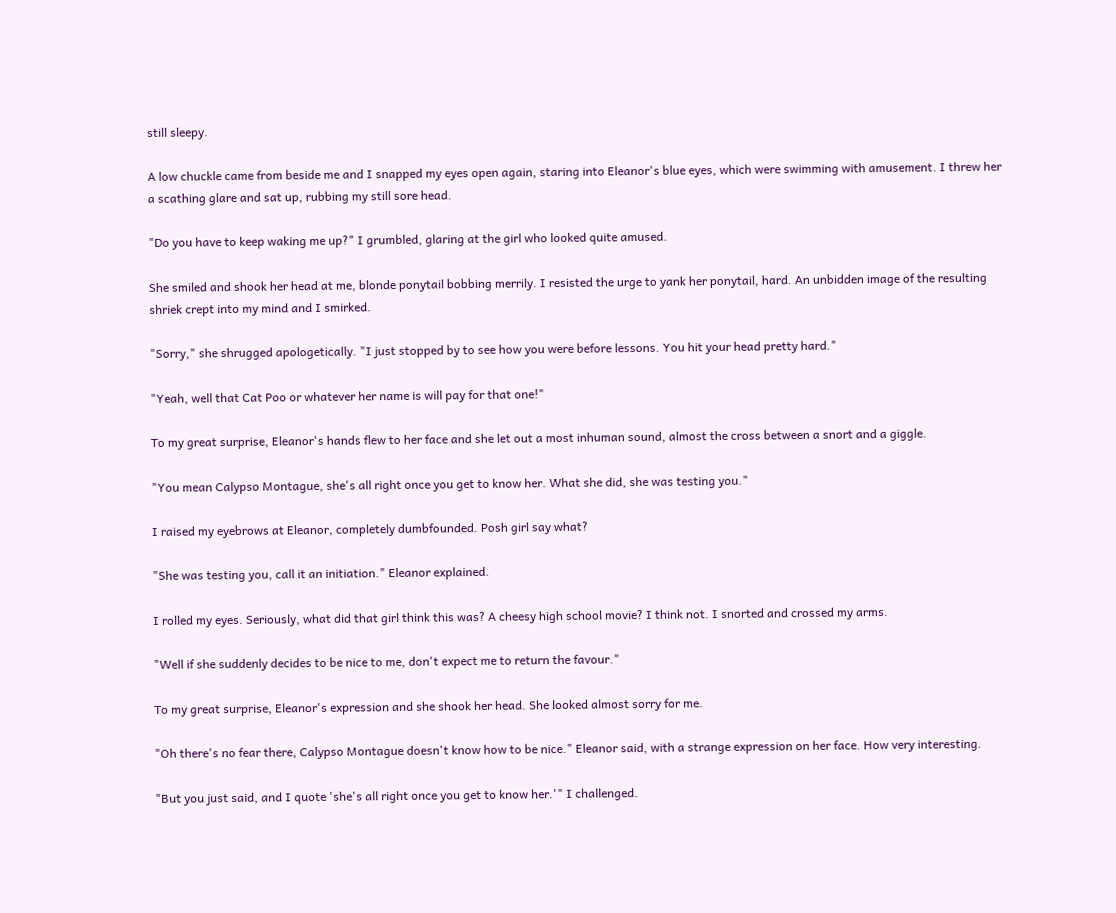still sleepy.

A low chuckle came from beside me and I snapped my eyes open again, staring into Eleanor's blue eyes, which were swimming with amusement. I threw her a scathing glare and sat up, rubbing my still sore head.

"Do you have to keep waking me up?" I grumbled, glaring at the girl who looked quite amused.

She smiled and shook her head at me, blonde ponytail bobbing merrily. I resisted the urge to yank her ponytail, hard. An unbidden image of the resulting shriek crept into my mind and I smirked.

"Sorry," she shrugged apologetically. "I just stopped by to see how you were before lessons. You hit your head pretty hard."

"Yeah, well that Cat Poo or whatever her name is will pay for that one!"

To my great surprise, Eleanor's hands flew to her face and she let out a most inhuman sound, almost the cross between a snort and a giggle.

"You mean Calypso Montague, she's all right once you get to know her. What she did, she was testing you."

I raised my eyebrows at Eleanor, completely dumbfounded. Posh girl say what?

"She was testing you, call it an initiation." Eleanor explained.

I rolled my eyes. Seriously, what did that girl think this was? A cheesy high school movie? I think not. I snorted and crossed my arms.

"Well if she suddenly decides to be nice to me, don't expect me to return the favour."

To my great surprise, Eleanor's expression and she shook her head. She looked almost sorry for me.

"Oh there's no fear there, Calypso Montague doesn't know how to be nice." Eleanor said, with a strange expression on her face. How very interesting.

"But you just said, and I quote 'she's all right once you get to know her.'" I challenged.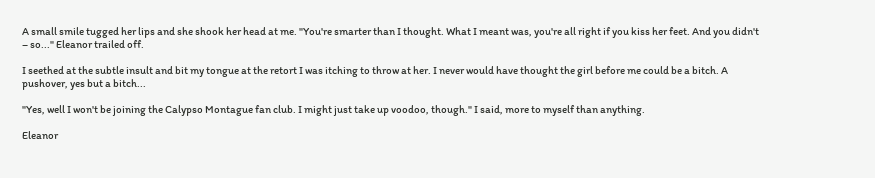A small smile tugged her lips and she shook her head at me. "You're smarter than I thought. What I meant was, you're all right if you kiss her feet. And you didn't – so..." Eleanor trailed off.

I seethed at the subtle insult and bit my tongue at the retort I was itching to throw at her. I never would have thought the girl before me could be a bitch. A pushover, yes but a bitch...

"Yes, well I won't be joining the Calypso Montague fan club. I might just take up voodoo, though." I said, more to myself than anything.

Eleanor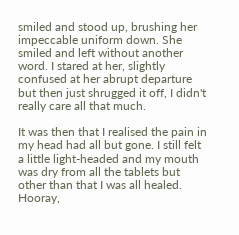smiled and stood up, brushing her impeccable uniform down. She smiled and left without another word. I stared at her, slightly confused at her abrupt departure but then just shrugged it off, I didn't really care all that much.

It was then that I realised the pain in my head had all but gone. I still felt a little light-headed and my mouth was dry from all the tablets but other than that I was all healed. Hooray,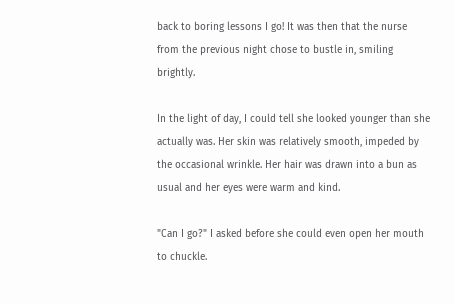back to boring lessons I go! It was then that the nurse from the previous night chose to bustle in, smiling brightly.

In the light of day, I could tell she looked younger than she actually was. Her skin was relatively smooth, impeded by the occasional wrinkle. Her hair was drawn into a bun as usual and her eyes were warm and kind.

"Can I go?" I asked before she could even open her mouth to chuckle.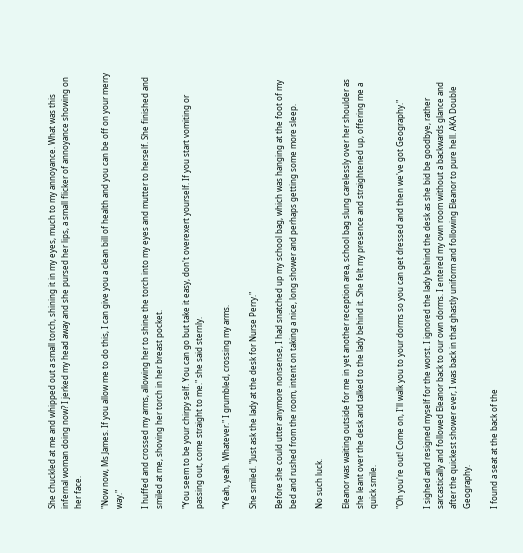She chuckled at me and whipped out a small torch, shining it in my eyes, much to my annoyance. What was this infernal woman doing now? I jerked my head away and she pursed her lips, a small flicker of annoyance showing on her face.

"Now now, Ms James. If you allow me to do this, I can give you a clean bill of health and you can be off on your merry way."

I huffed and crossed my arms, allowing her to shine the torch into my eyes and mutter to herself. She finished and smiled at me, shoving her torch in her breast pocket.

"You seem to be your chirpy self. You can go but take it easy, don't overexert yourself. If you start vomiting or passing out, come straight to me." she said sternly.

"Yeah, yeah. Whatever." I grumbled, crossing my arms.

She smiled. "Just ask the lady at the desk for Nurse Perry."

Before she could utter anymore nonsense, I had snatched up my school bag, which was hanging at the foot of my bed and rushed from the room, intent on taking a nice, long shower and perhaps getting some more sleep.

No such luck.

Eleanor was waiting outside for me in yet another reception area, school bag slung carelessly over her shoulder as she leant over the desk and talked to the lady behind it. She felt my presence and straightened up, offering me a quick smile.

"Oh you're out! Come on, I'll walk you to your dorms so you can get dressed and then we've got Geography."

I sighed and resigned myself for the worst. I ignored the lady behind the desk as she bid be goodbye, rather sarcastically and followed Eleanor back to our own dorms. I entered my own room without a backwards glance and after the quickest shower ever, I was back in that ghastly uniform and following Eleanor to pure hell. AKA Double Geography.

I found a seat at the back of the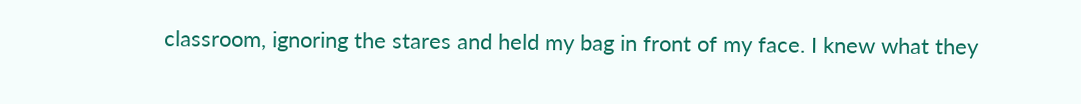classroom, ignoring the stares and held my bag in front of my face. I knew what they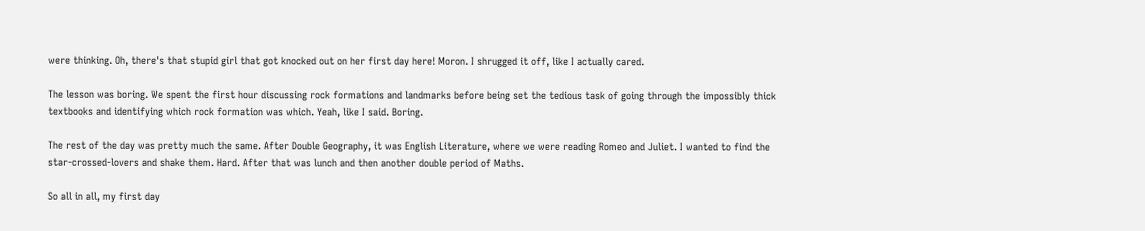were thinking. Oh, there's that stupid girl that got knocked out on her first day here! Moron. I shrugged it off, like I actually cared.

The lesson was boring. We spent the first hour discussing rock formations and landmarks before being set the tedious task of going through the impossibly thick textbooks and identifying which rock formation was which. Yeah, like I said. Boring.

The rest of the day was pretty much the same. After Double Geography, it was English Literature, where we were reading Romeo and Juliet. I wanted to find the star-crossed-lovers and shake them. Hard. After that was lunch and then another double period of Maths.

So all in all, my first day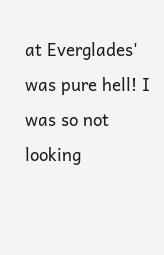at Everglades' was pure hell! I was so not looking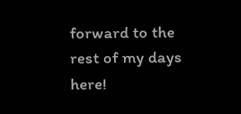forward to the rest of my days here!